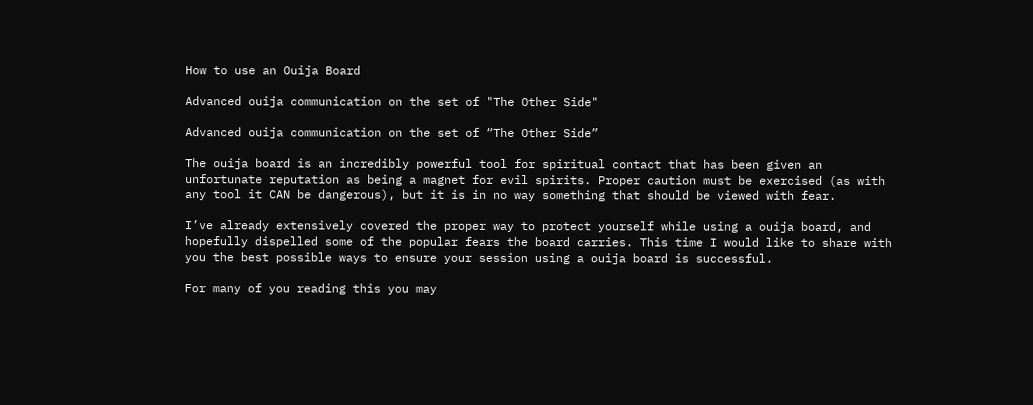How to use an Ouija Board

Advanced ouija communication on the set of "The Other Side"

Advanced ouija communication on the set of “The Other Side”

The ouija board is an incredibly powerful tool for spiritual contact that has been given an unfortunate reputation as being a magnet for evil spirits. Proper caution must be exercised (as with any tool it CAN be dangerous), but it is in no way something that should be viewed with fear.

I’ve already extensively covered the proper way to protect yourself while using a ouija board, and hopefully dispelled some of the popular fears the board carries. This time I would like to share with you the best possible ways to ensure your session using a ouija board is successful.

For many of you reading this you may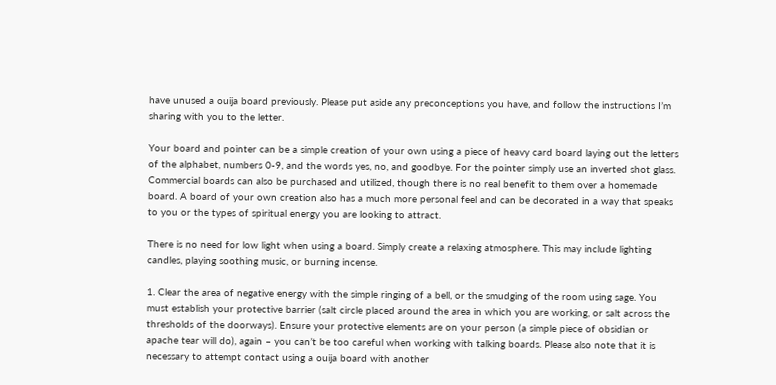have unused a ouija board previously. Please put aside any preconceptions you have, and follow the instructions I’m sharing with you to the letter.

Your board and pointer can be a simple creation of your own using a piece of heavy card board laying out the letters of the alphabet, numbers 0-9, and the words yes, no, and goodbye. For the pointer simply use an inverted shot glass. Commercial boards can also be purchased and utilized, though there is no real benefit to them over a homemade board. A board of your own creation also has a much more personal feel and can be decorated in a way that speaks to you or the types of spiritual energy you are looking to attract.

There is no need for low light when using a board. Simply create a relaxing atmosphere. This may include lighting candles, playing soothing music, or burning incense.

1. Clear the area of negative energy with the simple ringing of a bell, or the smudging of the room using sage. You must establish your protective barrier (salt circle placed around the area in which you are working, or salt across the thresholds of the doorways). Ensure your protective elements are on your person (a simple piece of obsidian or apache tear will do), again – you can’t be too careful when working with talking boards. Please also note that it is necessary to attempt contact using a ouija board with another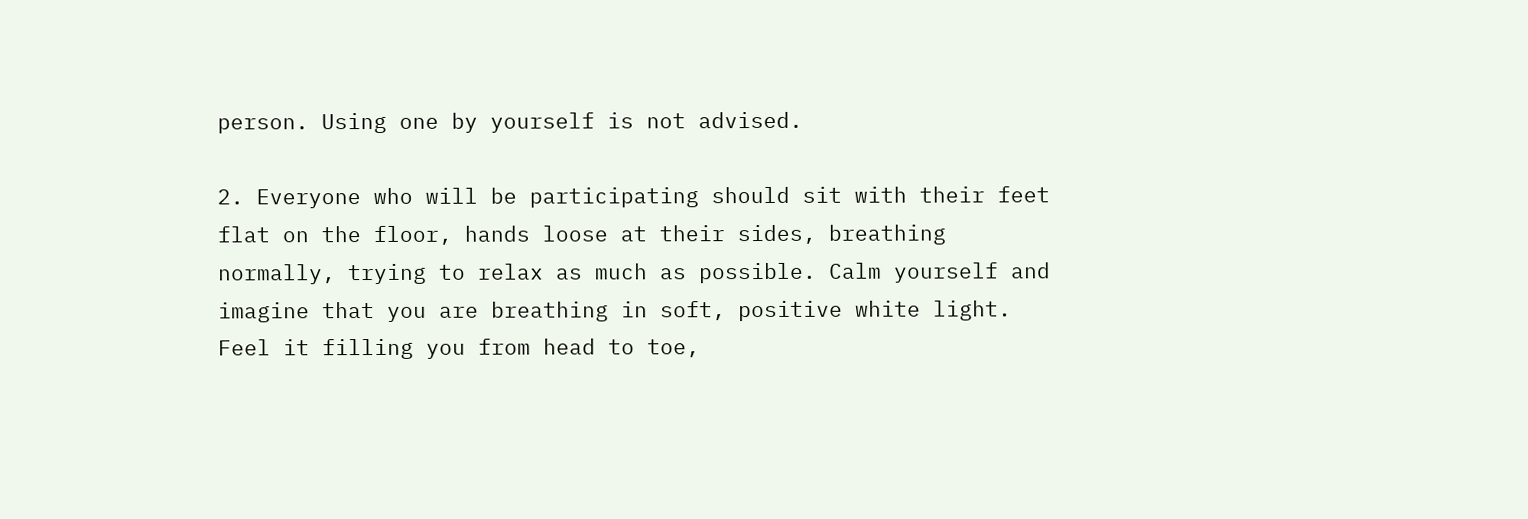person. Using one by yourself is not advised.

2. Everyone who will be participating should sit with their feet flat on the floor, hands loose at their sides, breathing normally, trying to relax as much as possible. Calm yourself and imagine that you are breathing in soft, positive white light. Feel it filling you from head to toe,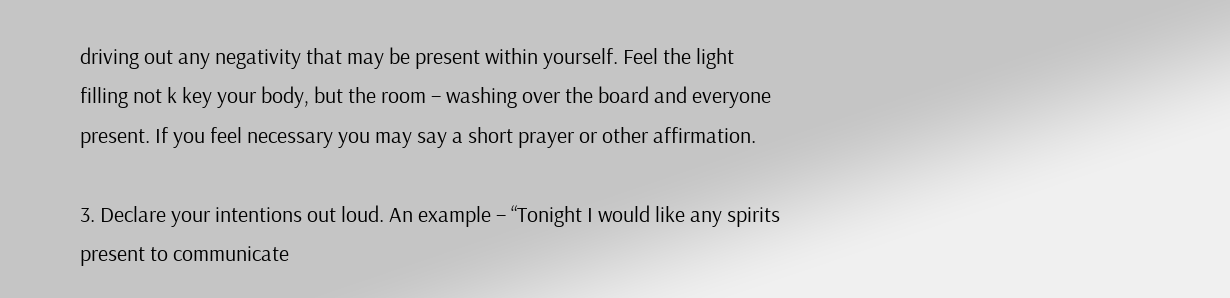driving out any negativity that may be present within yourself. Feel the light filling not k key your body, but the room – washing over the board and everyone present. If you feel necessary you may say a short prayer or other affirmation.

3. Declare your intentions out loud. An example – “Tonight I would like any spirits present to communicate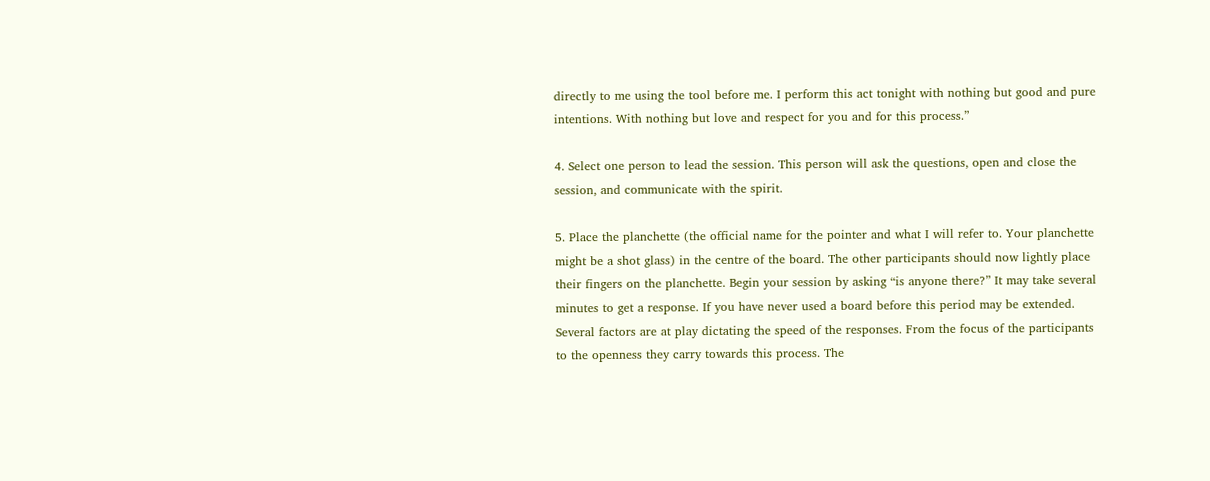directly to me using the tool before me. I perform this act tonight with nothing but good and pure intentions. With nothing but love and respect for you and for this process.”

4. Select one person to lead the session. This person will ask the questions, open and close the session, and communicate with the spirit.

5. Place the planchette (the official name for the pointer and what I will refer to. Your planchette might be a shot glass) in the centre of the board. The other participants should now lightly place their fingers on the planchette. Begin your session by asking “is anyone there?” It may take several minutes to get a response. If you have never used a board before this period may be extended. Several factors are at play dictating the speed of the responses. From the focus of the participants to the openness they carry towards this process. The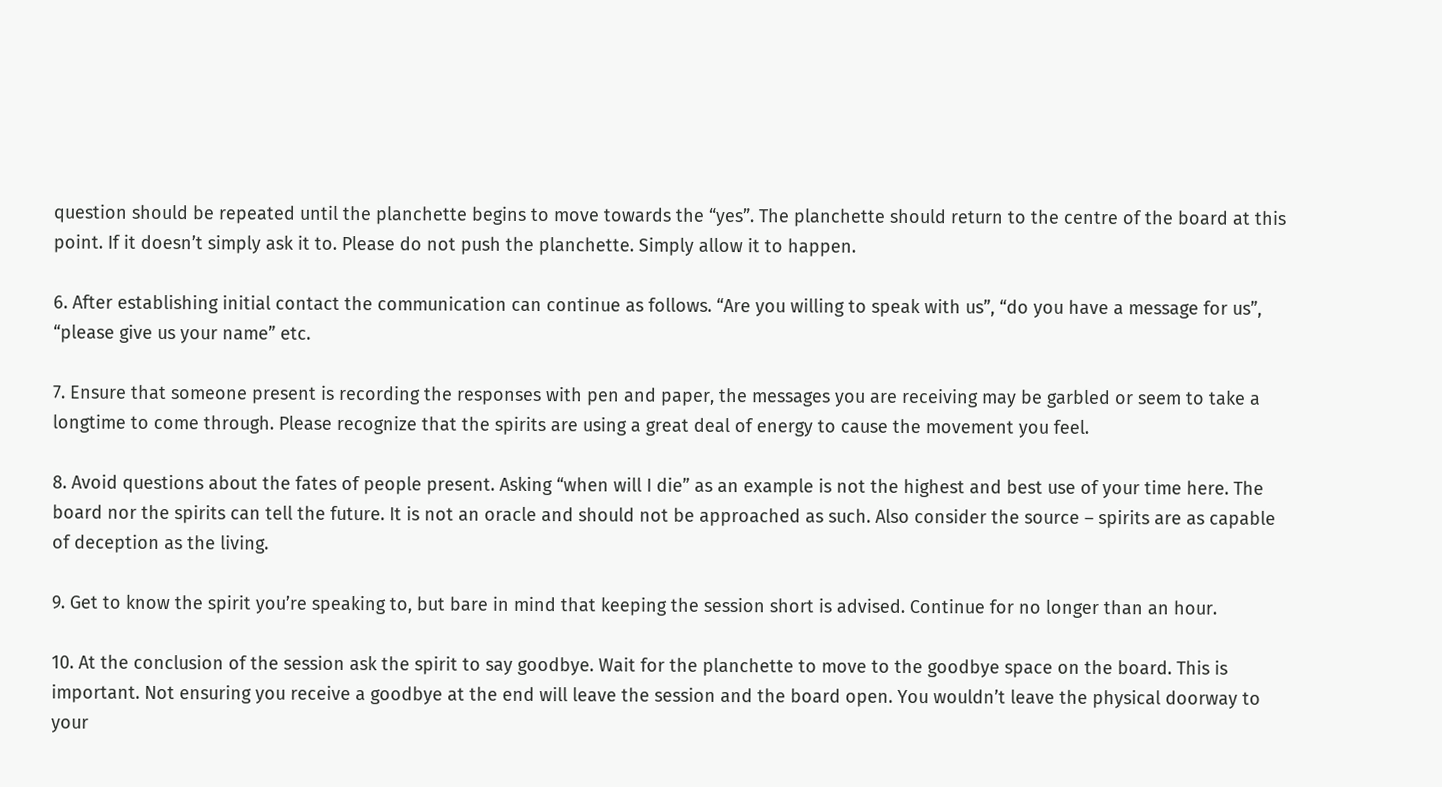question should be repeated until the planchette begins to move towards the “yes”. The planchette should return to the centre of the board at this point. If it doesn’t simply ask it to. Please do not push the planchette. Simply allow it to happen.

6. After establishing initial contact the communication can continue as follows. “Are you willing to speak with us”, “do you have a message for us”, “please give us your name” etc.

7. Ensure that someone present is recording the responses with pen and paper, the messages you are receiving may be garbled or seem to take a longtime to come through. Please recognize that the spirits are using a great deal of energy to cause the movement you feel.

8. Avoid questions about the fates of people present. Asking “when will I die” as an example is not the highest and best use of your time here. The board nor the spirits can tell the future. It is not an oracle and should not be approached as such. Also consider the source – spirits are as capable of deception as the living.

9. Get to know the spirit you’re speaking to, but bare in mind that keeping the session short is advised. Continue for no longer than an hour.

10. At the conclusion of the session ask the spirit to say goodbye. Wait for the planchette to move to the goodbye space on the board. This is important. Not ensuring you receive a goodbye at the end will leave the session and the board open. You wouldn’t leave the physical doorway to your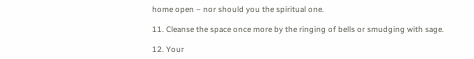home open – nor should you the spiritual one.

11. Cleanse the space once more by the ringing of bells or smudging with sage.

12. Your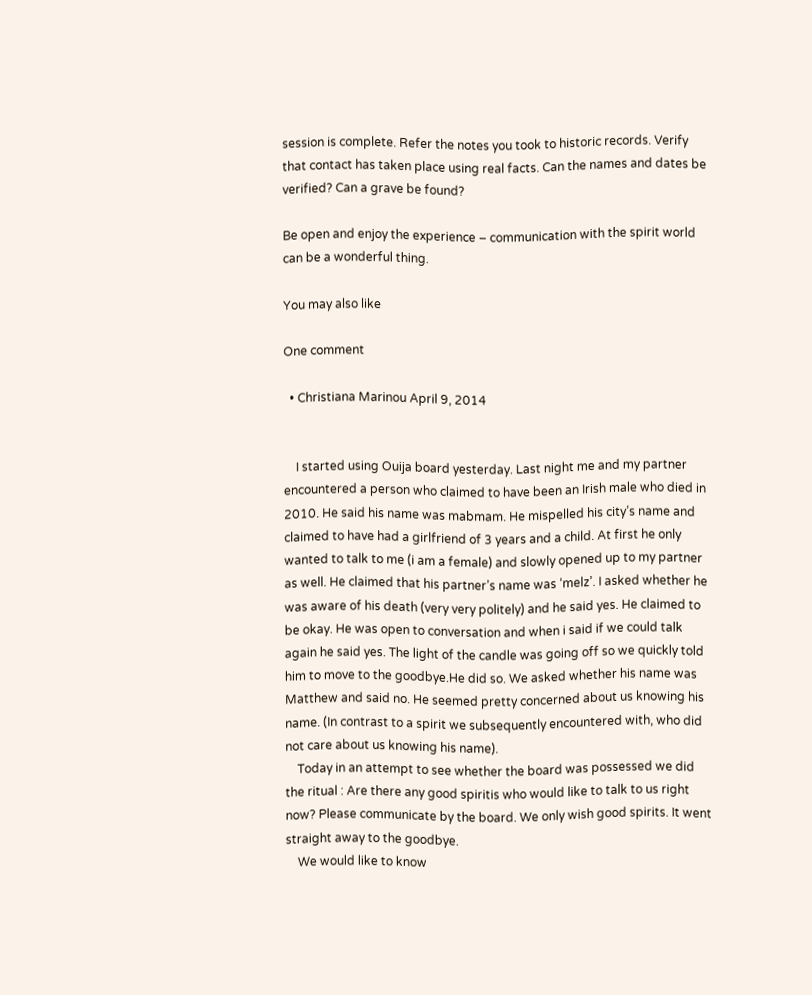session is complete. Refer the notes you took to historic records. Verify that contact has taken place using real facts. Can the names and dates be verified? Can a grave be found?

Be open and enjoy the experience – communication with the spirit world can be a wonderful thing.

You may also like

One comment

  • Christiana Marinou April 9, 2014


    I started using Ouija board yesterday. Last night me and my partner encountered a person who claimed to have been an Irish male who died in 2010. He said his name was mabmam. He mispelled his city’s name and claimed to have had a girlfriend of 3 years and a child. At first he only wanted to talk to me (i am a female) and slowly opened up to my partner as well. He claimed that his partner’s name was ‘melz’. I asked whether he was aware of his death (very very politely) and he said yes. He claimed to be okay. He was open to conversation and when i said if we could talk again he said yes. The light of the candle was going off so we quickly told him to move to the goodbye.He did so. We asked whether his name was Matthew and said no. He seemed pretty concerned about us knowing his name. (In contrast to a spirit we subsequently encountered with, who did not care about us knowing his name).
    Today in an attempt to see whether the board was possessed we did the ritual : Are there any good spiritis who would like to talk to us right now? Please communicate by the board. We only wish good spirits. It went straight away to the goodbye.
    We would like to know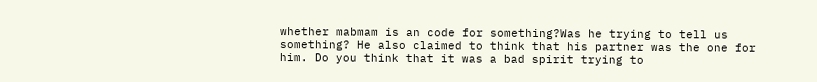whether mabmam is an code for something?Was he trying to tell us something? He also claimed to think that his partner was the one for him. Do you think that it was a bad spirit trying to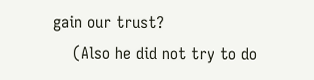gain our trust?
    (Also he did not try to do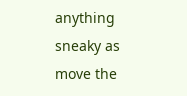anything sneaky as move the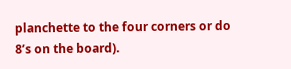planchette to the four corners or do 8’s on the board).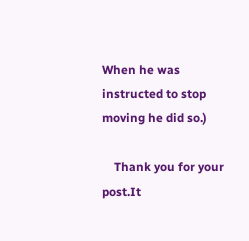When he was instructed to stop moving he did so.)

    Thank you for your post.It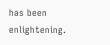has been enlightening.